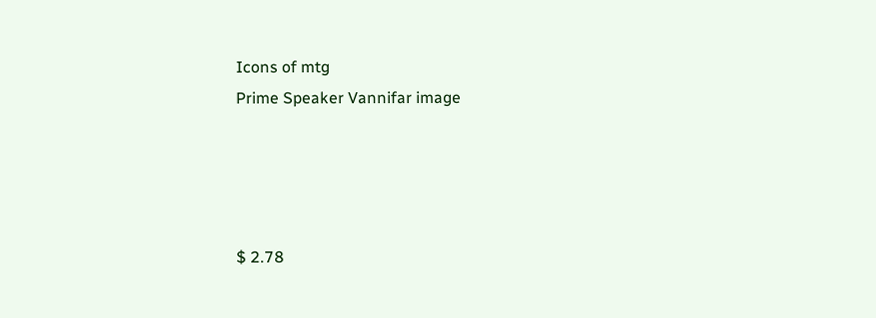Icons of mtg
Prime Speaker Vannifar image




$ 2.78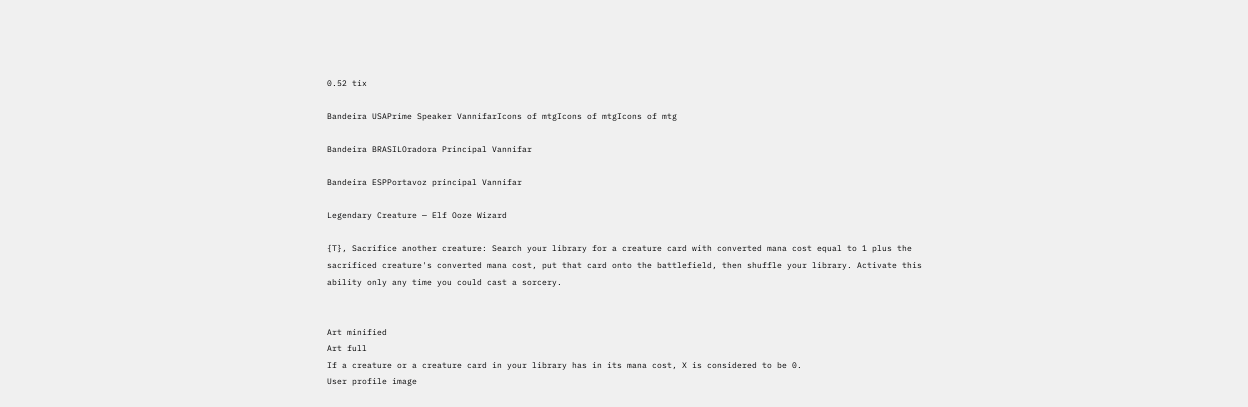0.52 tix

Bandeira USAPrime Speaker VannifarIcons of mtgIcons of mtgIcons of mtg

Bandeira BRASILOradora Principal Vannifar

Bandeira ESPPortavoz principal Vannifar

Legendary Creature — Elf Ooze Wizard

{T}, Sacrifice another creature: Search your library for a creature card with converted mana cost equal to 1 plus the sacrificed creature's converted mana cost, put that card onto the battlefield, then shuffle your library. Activate this ability only any time you could cast a sorcery.


Art minified
Art full
If a creature or a creature card in your library has in its mana cost, X is considered to be 0.
User profile image